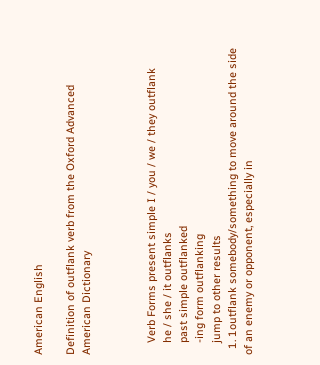American English

Definition of outflank verb from the Oxford Advanced American Dictionary



    Verb Forms present simple I / you / we / they outflank
    he / she / it outflanks
    past simple outflanked
    -ing form outflanking
    jump to other results
  1. 1outflank somebody/something to move around the side of an enemy or opponent, especially in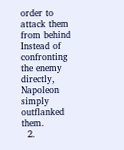order to attack them from behind Instead of confronting the enemy directly, Napoleon simply outflanked them.
  2.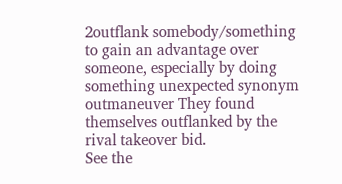2outflank somebody/something to gain an advantage over someone, especially by doing something unexpected synonym outmaneuver They found themselves outflanked by the rival takeover bid.
See the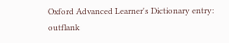Oxford Advanced Learner's Dictionary entry: outflank